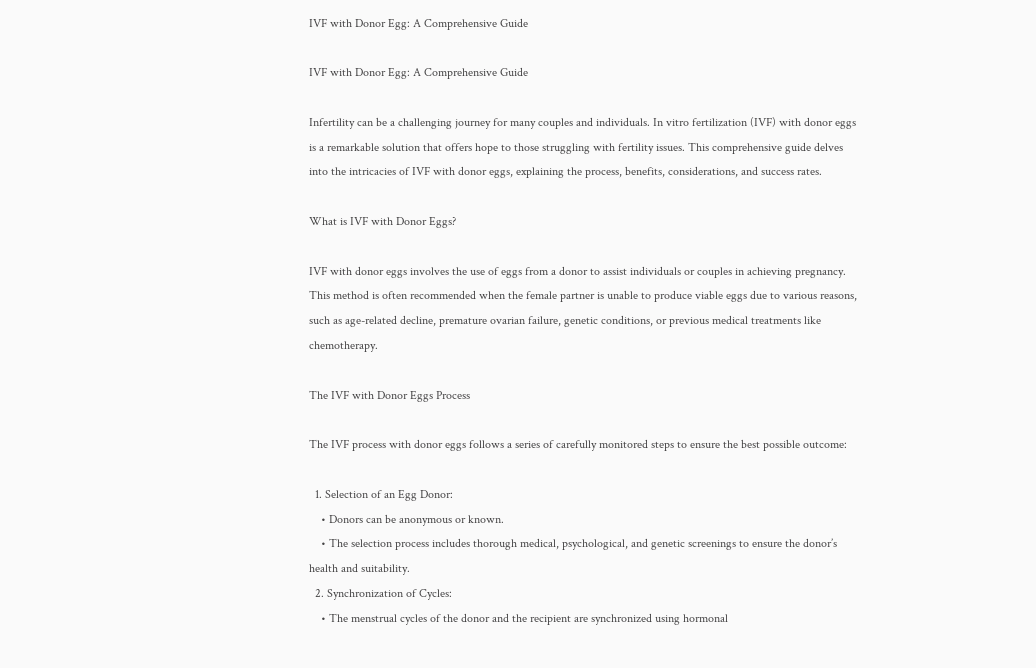IVF with Donor Egg: A Comprehensive Guide

IVF with Donor Egg: A Comprehensive Guide

Infertility can be a challenging journey for many couples and individuals. In vitro fertilization (IVF) with donor eggs is a remarkable solution that offers hope to those struggling with fertility issues. This comprehensive guide delves into the intricacies of IVF with donor eggs, explaining the process, benefits, considerations, and success rates.

What is IVF with Donor Eggs?

IVF with donor eggs involves the use of eggs from a donor to assist individuals or couples in achieving pregnancy. This method is often recommended when the female partner is unable to produce viable eggs due to various reasons, such as age-related decline, premature ovarian failure, genetic conditions, or previous medical treatments like chemotherapy.

The IVF with Donor Eggs Process

The IVF process with donor eggs follows a series of carefully monitored steps to ensure the best possible outcome:

  1. Selection of an Egg Donor:
    • Donors can be anonymous or known.
    • The selection process includes thorough medical, psychological, and genetic screenings to ensure the donor’s health and suitability.
  2. Synchronization of Cycles:
    • The menstrual cycles of the donor and the recipient are synchronized using hormonal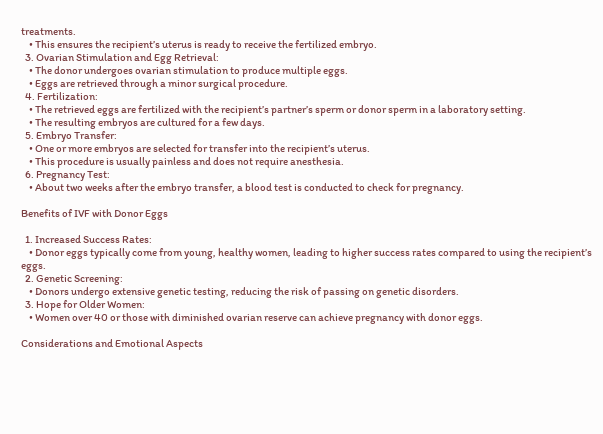treatments.
    • This ensures the recipient’s uterus is ready to receive the fertilized embryo.
  3. Ovarian Stimulation and Egg Retrieval:
    • The donor undergoes ovarian stimulation to produce multiple eggs.
    • Eggs are retrieved through a minor surgical procedure.
  4. Fertilization:
    • The retrieved eggs are fertilized with the recipient’s partner’s sperm or donor sperm in a laboratory setting.
    • The resulting embryos are cultured for a few days.
  5. Embryo Transfer:
    • One or more embryos are selected for transfer into the recipient’s uterus.
    • This procedure is usually painless and does not require anesthesia.
  6. Pregnancy Test:
    • About two weeks after the embryo transfer, a blood test is conducted to check for pregnancy.

Benefits of IVF with Donor Eggs

  1. Increased Success Rates:
    • Donor eggs typically come from young, healthy women, leading to higher success rates compared to using the recipient’s eggs.
  2. Genetic Screening:
    • Donors undergo extensive genetic testing, reducing the risk of passing on genetic disorders.
  3. Hope for Older Women:
    • Women over 40 or those with diminished ovarian reserve can achieve pregnancy with donor eggs.

Considerations and Emotional Aspects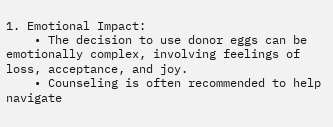1. Emotional Impact:
    • The decision to use donor eggs can be emotionally complex, involving feelings of loss, acceptance, and joy.
    • Counseling is often recommended to help navigate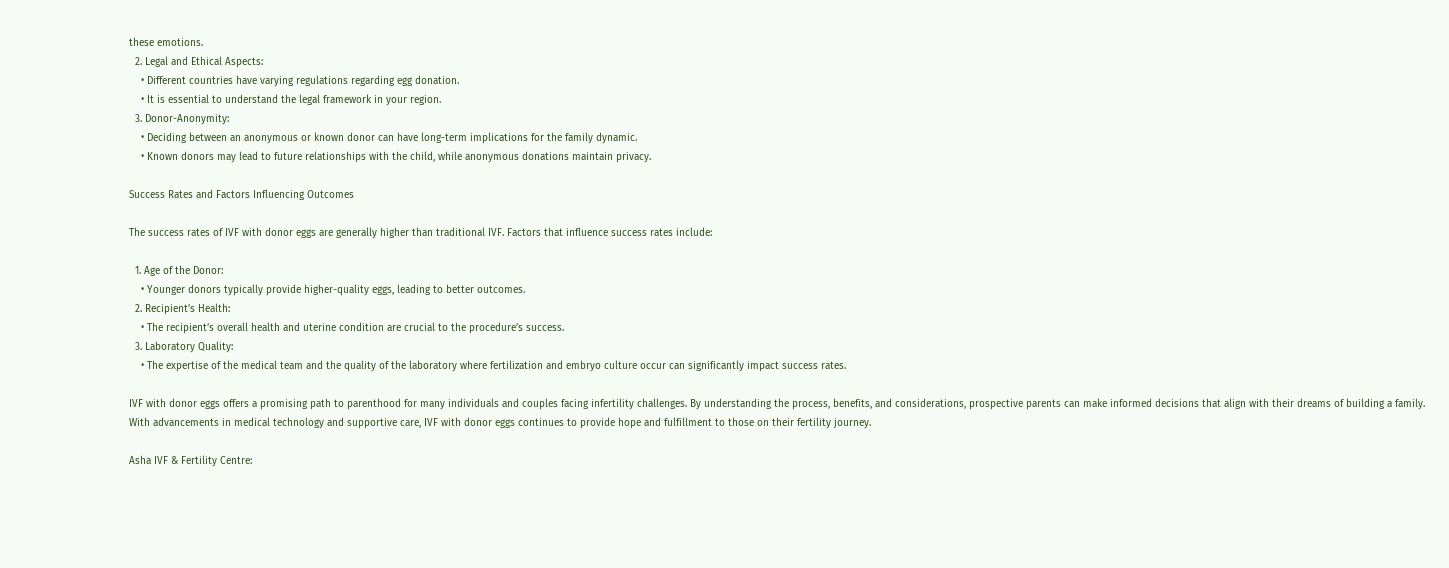these emotions.
  2. Legal and Ethical Aspects:
    • Different countries have varying regulations regarding egg donation.
    • It is essential to understand the legal framework in your region.
  3. Donor-Anonymity:
    • Deciding between an anonymous or known donor can have long-term implications for the family dynamic.
    • Known donors may lead to future relationships with the child, while anonymous donations maintain privacy.

Success Rates and Factors Influencing Outcomes

The success rates of IVF with donor eggs are generally higher than traditional IVF. Factors that influence success rates include:

  1. Age of the Donor:
    • Younger donors typically provide higher-quality eggs, leading to better outcomes.
  2. Recipient’s Health:
    • The recipient’s overall health and uterine condition are crucial to the procedure’s success.
  3. Laboratory Quality:
    • The expertise of the medical team and the quality of the laboratory where fertilization and embryo culture occur can significantly impact success rates.

IVF with donor eggs offers a promising path to parenthood for many individuals and couples facing infertility challenges. By understanding the process, benefits, and considerations, prospective parents can make informed decisions that align with their dreams of building a family. With advancements in medical technology and supportive care, IVF with donor eggs continues to provide hope and fulfillment to those on their fertility journey.

Asha IVF & Fertility Centre: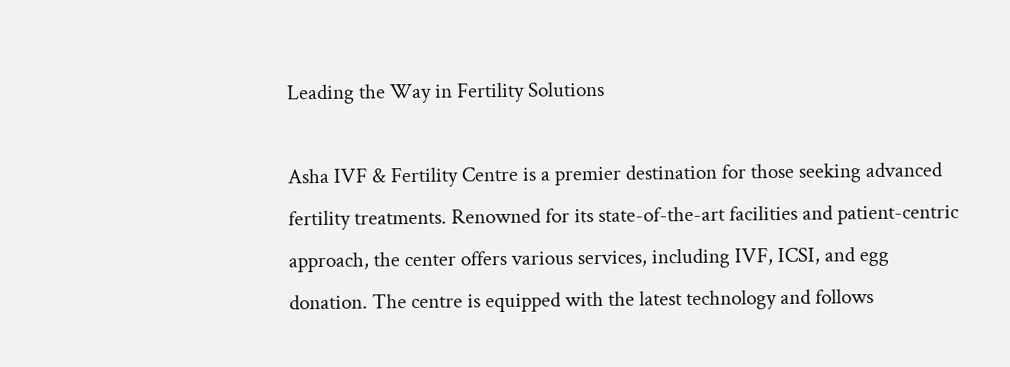Leading the Way in Fertility Solutions

Asha IVF & Fertility Centre is a premier destination for those seeking advanced fertility treatments. Renowned for its state-of-the-art facilities and patient-centric approach, the center offers various services, including IVF, ICSI, and egg donation. The centre is equipped with the latest technology and follows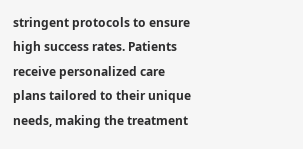stringent protocols to ensure high success rates. Patients receive personalized care plans tailored to their unique needs, making the treatment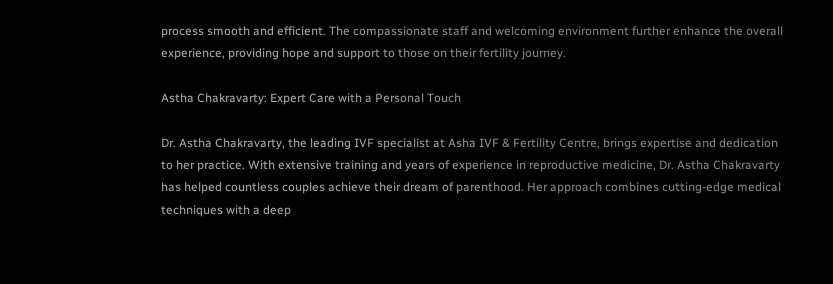process smooth and efficient. The compassionate staff and welcoming environment further enhance the overall experience, providing hope and support to those on their fertility journey.

Astha Chakravarty: Expert Care with a Personal Touch

Dr. Astha Chakravarty, the leading IVF specialist at Asha IVF & Fertility Centre, brings expertise and dedication to her practice. With extensive training and years of experience in reproductive medicine, Dr. Astha Chakravarty has helped countless couples achieve their dream of parenthood. Her approach combines cutting-edge medical techniques with a deep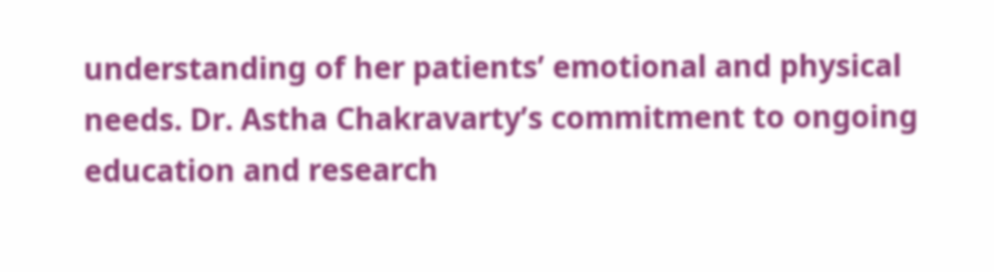understanding of her patients’ emotional and physical needs. Dr. Astha Chakravarty’s commitment to ongoing education and research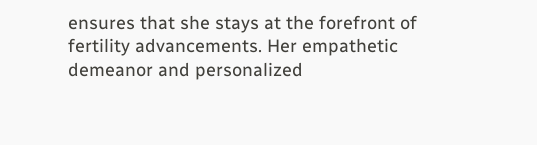ensures that she stays at the forefront of fertility advancements. Her empathetic demeanor and personalized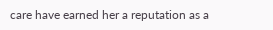care have earned her a reputation as a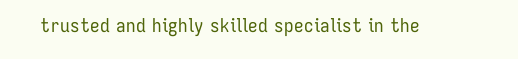trusted and highly skilled specialist in the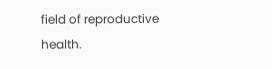field of reproductive health.